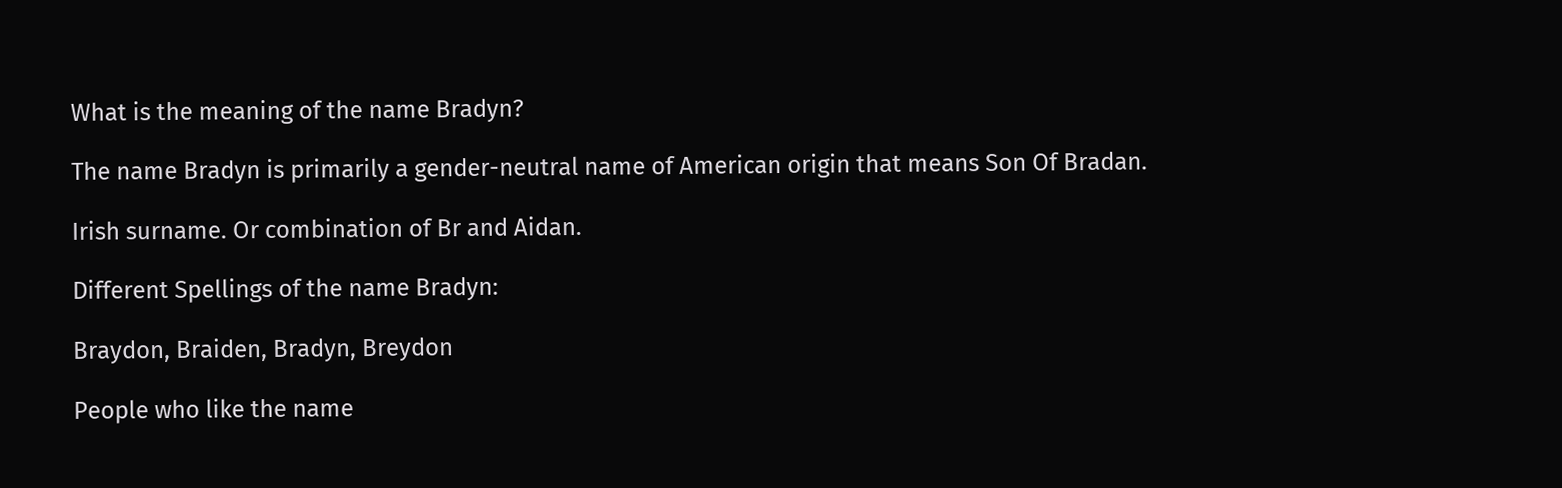What is the meaning of the name Bradyn?

The name Bradyn is primarily a gender-neutral name of American origin that means Son Of Bradan.

Irish surname. Or combination of Br and Aidan.

Different Spellings of the name Bradyn:

Braydon, Braiden, Bradyn, Breydon

People who like the name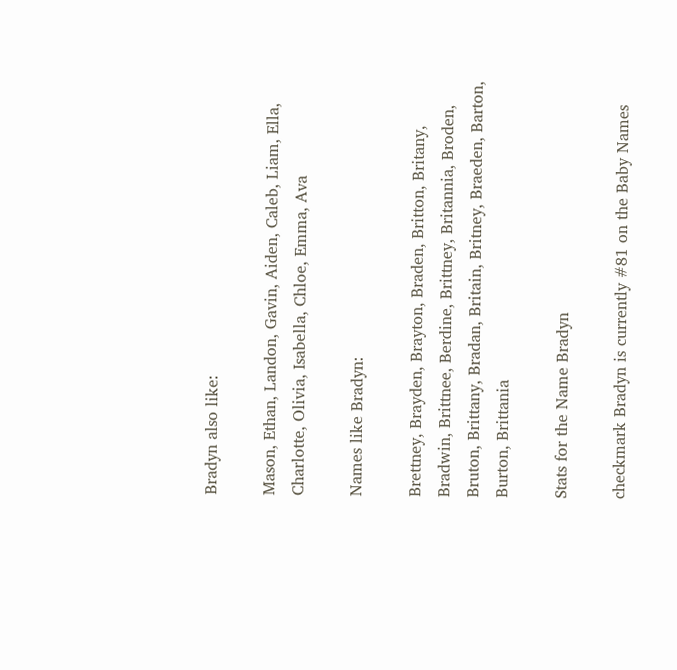Bradyn also like:

Mason, Ethan, Landon, Gavin, Aiden, Caleb, Liam, Ella, Charlotte, Olivia, Isabella, Chloe, Emma, Ava

Names like Bradyn:

Brettney, Brayden, Brayton, Braden, Britton, Britany, Bradwin, Brittnee, Berdine, Brittney, Britannia, Broden, Bruton, Brittany, Bradan, Britain, Britney, Braeden, Barton, Burton, Brittania

Stats for the Name Bradyn

checkmark Bradyn is currently #81 on the Baby Names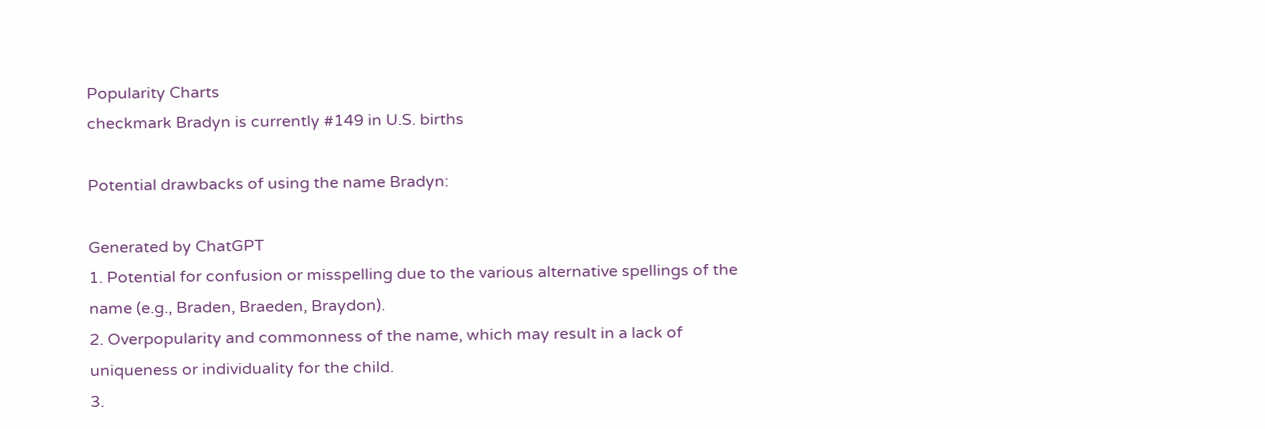Popularity Charts
checkmark Bradyn is currently #149 in U.S. births

Potential drawbacks of using the name Bradyn:

Generated by ChatGPT
1. Potential for confusion or misspelling due to the various alternative spellings of the name (e.g., Braden, Braeden, Braydon).
2. Overpopularity and commonness of the name, which may result in a lack of uniqueness or individuality for the child.
3.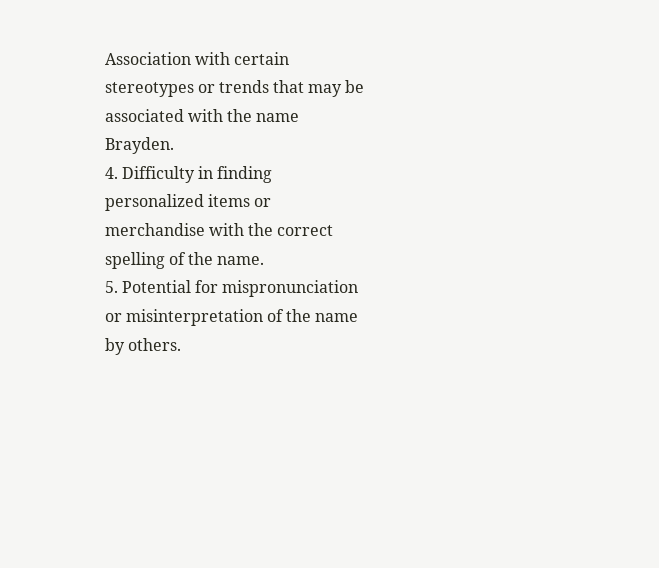Association with certain stereotypes or trends that may be associated with the name Brayden.
4. Difficulty in finding personalized items or merchandise with the correct spelling of the name.
5. Potential for mispronunciation or misinterpretation of the name by others.